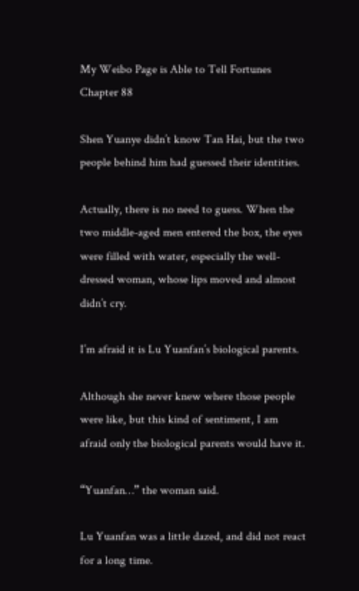My Weibo Page is Able to Tell Fortunes Chapter 88

Shen Yuanye didn’t know Tan Hai, but the two people behind him had guessed their identities.

Actually, there is no need to guess. When the two middle-aged men entered the box, the eyes were filled with water, especially the well-dressed woman, whose lips moved and almost didn’t cry.

I’m afraid it is Lu Yuanfan’s biological parents.

Although she never knew where those people were like, but this kind of sentiment, I am afraid only the biological parents would have it.

“Yuanfan…” the woman said.

Lu Yuanfan was a little dazed, and did not react for a long time.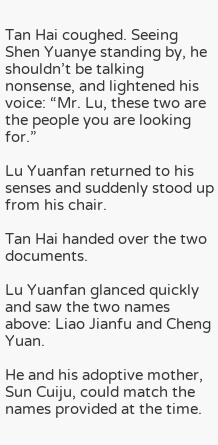Tan Hai coughed. Seeing Shen Yuanye standing by, he shouldn’t be talking nonsense, and lightened his voice: “Mr. Lu, these two are the people you are looking for.”

Lu Yuanfan returned to his senses and suddenly stood up from his chair.

Tan Hai handed over the two documents.

Lu Yuanfan glanced quickly and saw the two names above: Liao Jianfu and Cheng Yuan.

He and his adoptive mother, Sun Cuiju, could match the names provided at the time.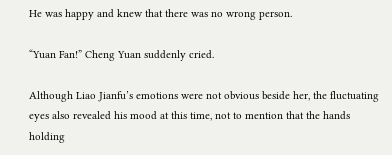He was happy and knew that there was no wrong person.

“Yuan Fan!” Cheng Yuan suddenly cried.

Although Liao Jianfu’s emotions were not obvious beside her, the fluctuating eyes also revealed his mood at this time, not to mention that the hands holding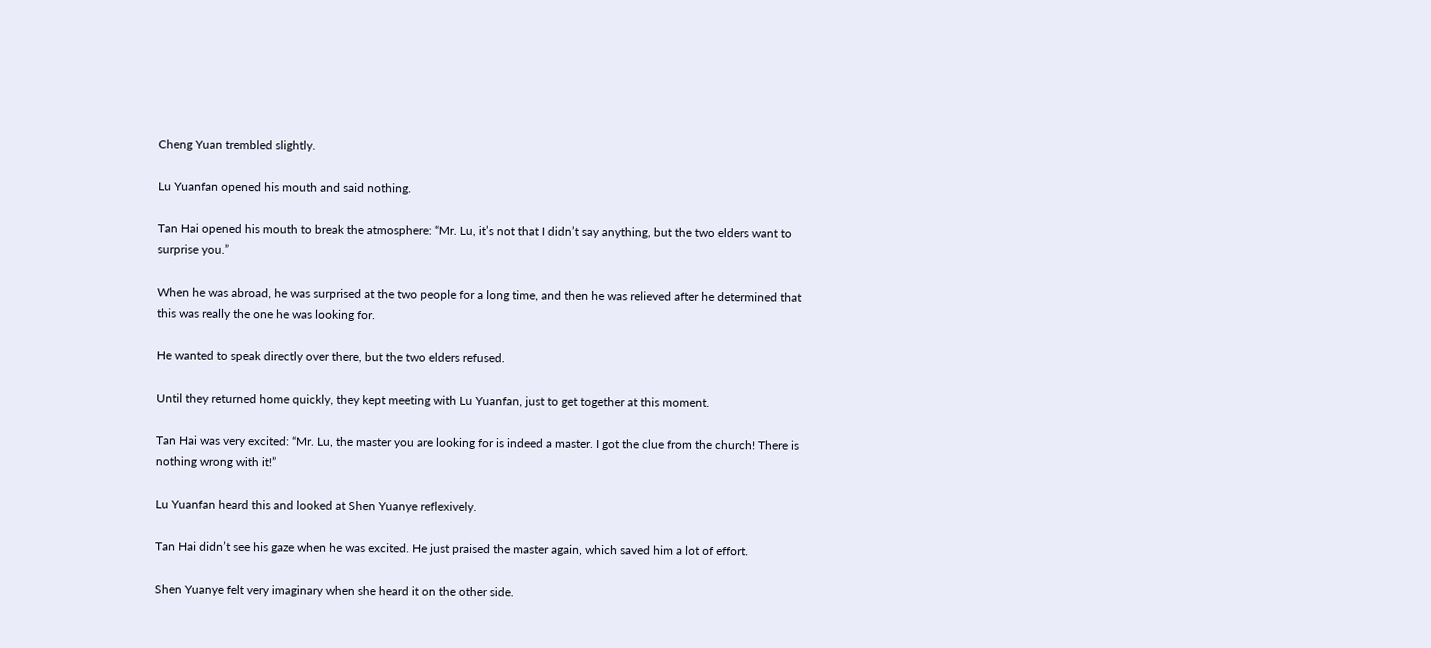Cheng Yuan trembled slightly.

Lu Yuanfan opened his mouth and said nothing.

Tan Hai opened his mouth to break the atmosphere: “Mr. Lu, it’s not that I didn’t say anything, but the two elders want to surprise you.”

When he was abroad, he was surprised at the two people for a long time, and then he was relieved after he determined that this was really the one he was looking for.

He wanted to speak directly over there, but the two elders refused.

Until they returned home quickly, they kept meeting with Lu Yuanfan, just to get together at this moment.

Tan Hai was very excited: “Mr. Lu, the master you are looking for is indeed a master. I got the clue from the church! There is nothing wrong with it!”

Lu Yuanfan heard this and looked at Shen Yuanye reflexively.

Tan Hai didn’t see his gaze when he was excited. He just praised the master again, which saved him a lot of effort.

Shen Yuanye felt very imaginary when she heard it on the other side.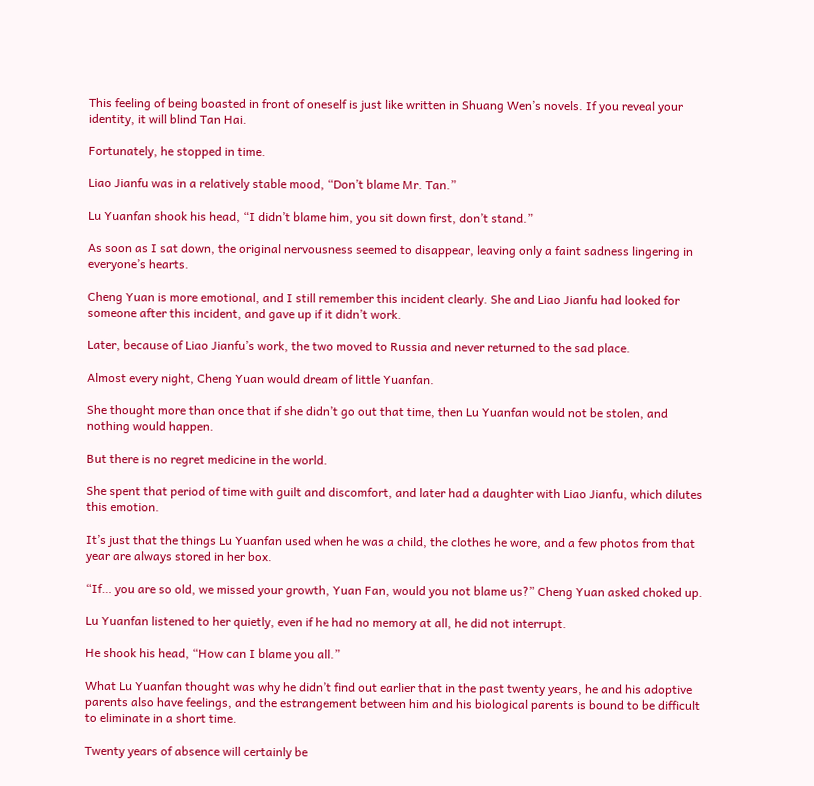This feeling of being boasted in front of oneself is just like written in Shuang Wen’s novels. If you reveal your identity, it will blind Tan Hai.

Fortunately, he stopped in time.

Liao Jianfu was in a relatively stable mood, “Don’t blame Mr. Tan.”

Lu Yuanfan shook his head, “I didn’t blame him, you sit down first, don’t stand.”

As soon as I sat down, the original nervousness seemed to disappear, leaving only a faint sadness lingering in everyone’s hearts.

Cheng Yuan is more emotional, and I still remember this incident clearly. She and Liao Jianfu had looked for someone after this incident, and gave up if it didn’t work.

Later, because of Liao Jianfu’s work, the two moved to Russia and never returned to the sad place.

Almost every night, Cheng Yuan would dream of little Yuanfan.

She thought more than once that if she didn’t go out that time, then Lu Yuanfan would not be stolen, and nothing would happen.

But there is no regret medicine in the world.

She spent that period of time with guilt and discomfort, and later had a daughter with Liao Jianfu, which dilutes this emotion.

It’s just that the things Lu Yuanfan used when he was a child, the clothes he wore, and a few photos from that year are always stored in her box.

“If… you are so old, we missed your growth, Yuan Fan, would you not blame us?” Cheng Yuan asked choked up.

Lu Yuanfan listened to her quietly, even if he had no memory at all, he did not interrupt.

He shook his head, “How can I blame you all.”

What Lu Yuanfan thought was why he didn’t find out earlier that in the past twenty years, he and his adoptive parents also have feelings, and the estrangement between him and his biological parents is bound to be difficult to eliminate in a short time.

Twenty years of absence will certainly be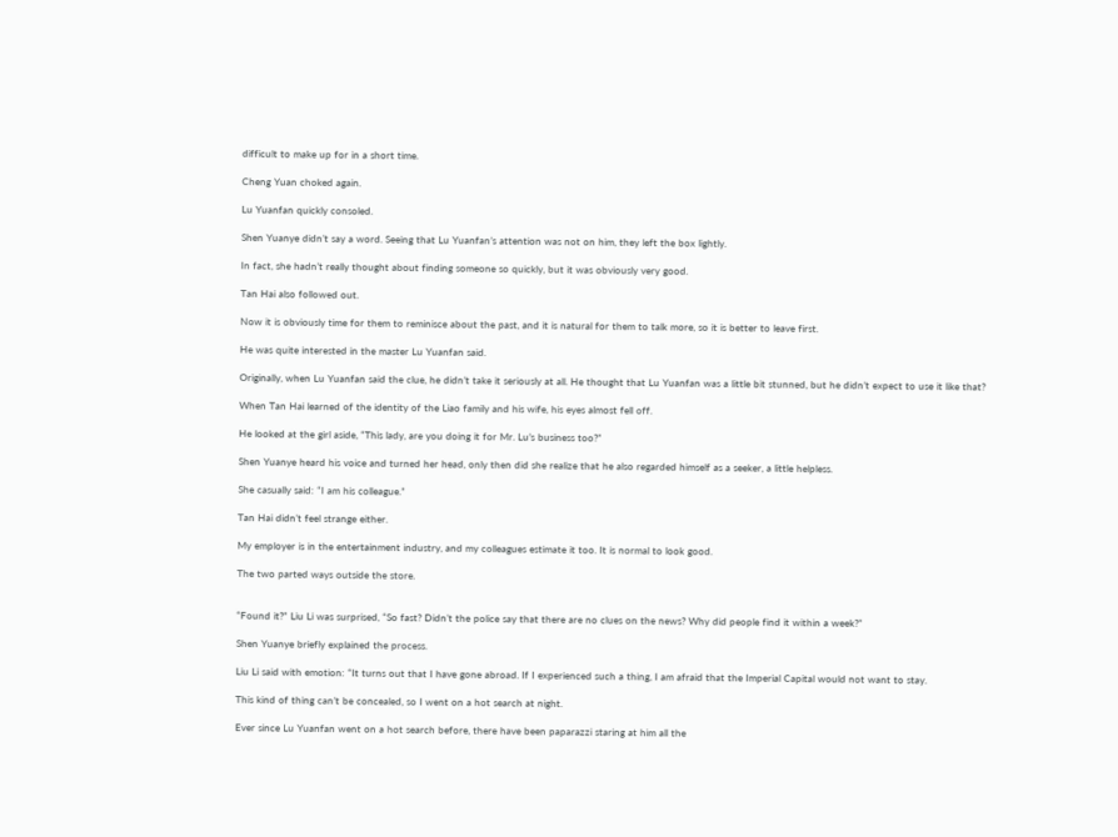difficult to make up for in a short time.

Cheng Yuan choked again.

Lu Yuanfan quickly consoled.

Shen Yuanye didn’t say a word. Seeing that Lu Yuanfan’s attention was not on him, they left the box lightly.

In fact, she hadn’t really thought about finding someone so quickly, but it was obviously very good.

Tan Hai also followed out.

Now it is obviously time for them to reminisce about the past, and it is natural for them to talk more, so it is better to leave first.

He was quite interested in the master Lu Yuanfan said.

Originally, when Lu Yuanfan said the clue, he didn’t take it seriously at all. He thought that Lu Yuanfan was a little bit stunned, but he didn’t expect to use it like that?

When Tan Hai learned of the identity of the Liao family and his wife, his eyes almost fell off.

He looked at the girl aside, “This lady, are you doing it for Mr. Lu’s business too?”

Shen Yuanye heard his voice and turned her head, only then did she realize that he also regarded himself as a seeker, a little helpless.

She casually said: “I am his colleague.”

Tan Hai didn’t feel strange either.

My employer is in the entertainment industry, and my colleagues estimate it too. It is normal to look good.

The two parted ways outside the store.


“Found it?” Liu Li was surprised, “So fast? Didn’t the police say that there are no clues on the news? Why did people find it within a week?”

Shen Yuanye briefly explained the process.

Liu Li said with emotion: “It turns out that I have gone abroad. If I experienced such a thing, I am afraid that the Imperial Capital would not want to stay.

This kind of thing can’t be concealed, so I went on a hot search at night.

Ever since Lu Yuanfan went on a hot search before, there have been paparazzi staring at him all the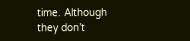time. Although they don’t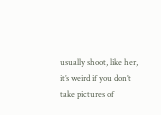usually shoot, like her, it’s weird if you don’t take pictures of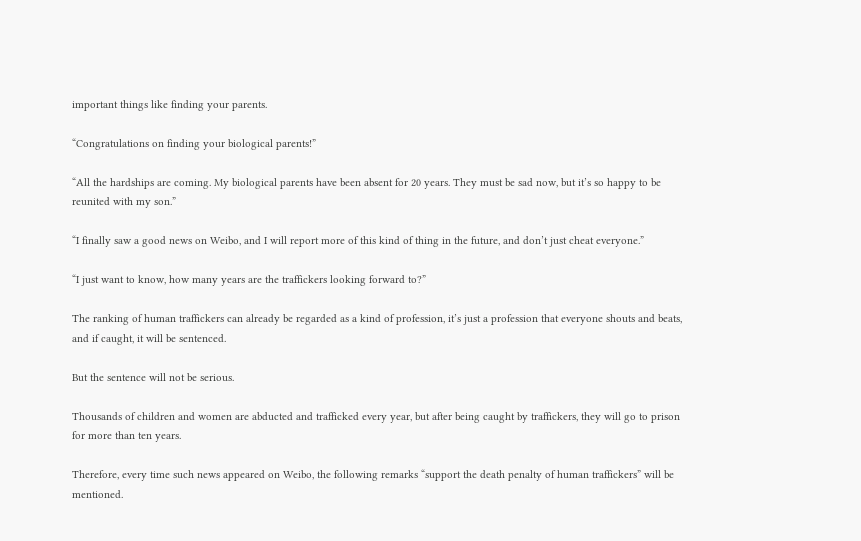important things like finding your parents.

“Congratulations on finding your biological parents!”

“All the hardships are coming. My biological parents have been absent for 20 years. They must be sad now, but it’s so happy to be reunited with my son.”

“I finally saw a good news on Weibo, and I will report more of this kind of thing in the future, and don’t just cheat everyone.”

“I just want to know, how many years are the traffickers looking forward to?”

The ranking of human traffickers can already be regarded as a kind of profession, it’s just a profession that everyone shouts and beats, and if caught, it will be sentenced.

But the sentence will not be serious.

Thousands of children and women are abducted and trafficked every year, but after being caught by traffickers, they will go to prison for more than ten years.

Therefore, every time such news appeared on Weibo, the following remarks “support the death penalty of human traffickers” will be mentioned.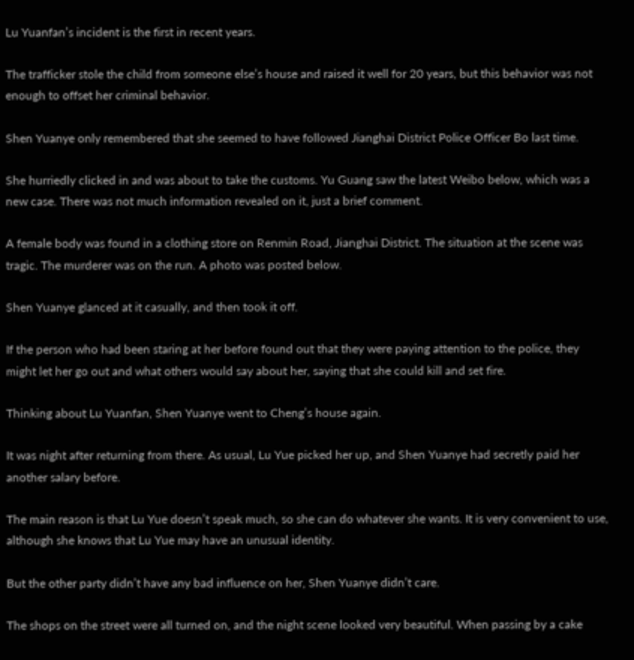Lu Yuanfan’s incident is the first in recent years.

The trafficker stole the child from someone else’s house and raised it well for 20 years, but this behavior was not enough to offset her criminal behavior.

Shen Yuanye only remembered that she seemed to have followed Jianghai District Police Officer Bo last time.

She hurriedly clicked in and was about to take the customs. Yu Guang saw the latest Weibo below, which was a new case. There was not much information revealed on it, just a brief comment.

A female body was found in a clothing store on Renmin Road, Jianghai District. The situation at the scene was tragic. The murderer was on the run. A photo was posted below.

Shen Yuanye glanced at it casually, and then took it off.

If the person who had been staring at her before found out that they were paying attention to the police, they might let her go out and what others would say about her, saying that she could kill and set fire.

Thinking about Lu Yuanfan, Shen Yuanye went to Cheng’s house again.

It was night after returning from there. As usual, Lu Yue picked her up, and Shen Yuanye had secretly paid her another salary before.

The main reason is that Lu Yue doesn’t speak much, so she can do whatever she wants. It is very convenient to use, although she knows that Lu Yue may have an unusual identity.

But the other party didn’t have any bad influence on her, Shen Yuanye didn’t care.

The shops on the street were all turned on, and the night scene looked very beautiful. When passing by a cake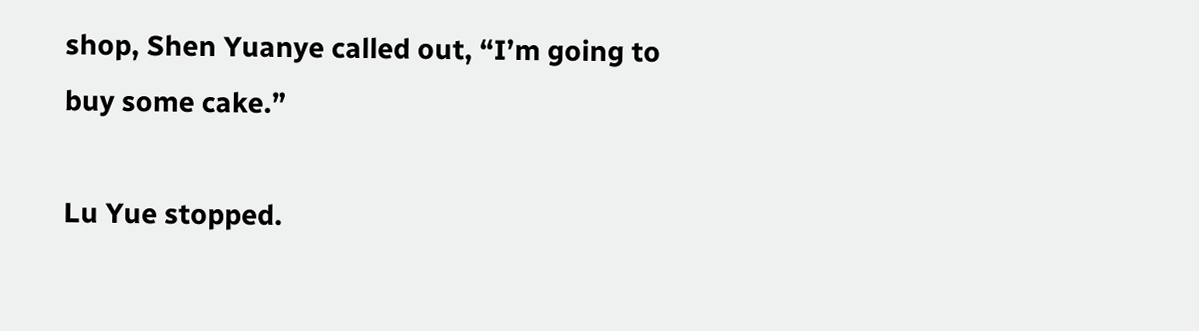shop, Shen Yuanye called out, “I’m going to buy some cake.”

Lu Yue stopped.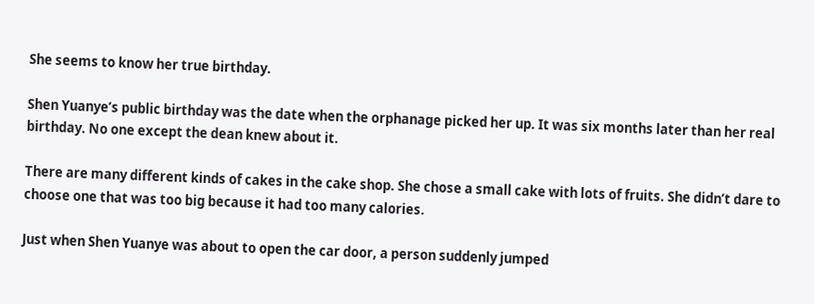She seems to know her true birthday.

Shen Yuanye’s public birthday was the date when the orphanage picked her up. It was six months later than her real birthday. No one except the dean knew about it.

There are many different kinds of cakes in the cake shop. She chose a small cake with lots of fruits. She didn’t dare to choose one that was too big because it had too many calories.

Just when Shen Yuanye was about to open the car door, a person suddenly jumped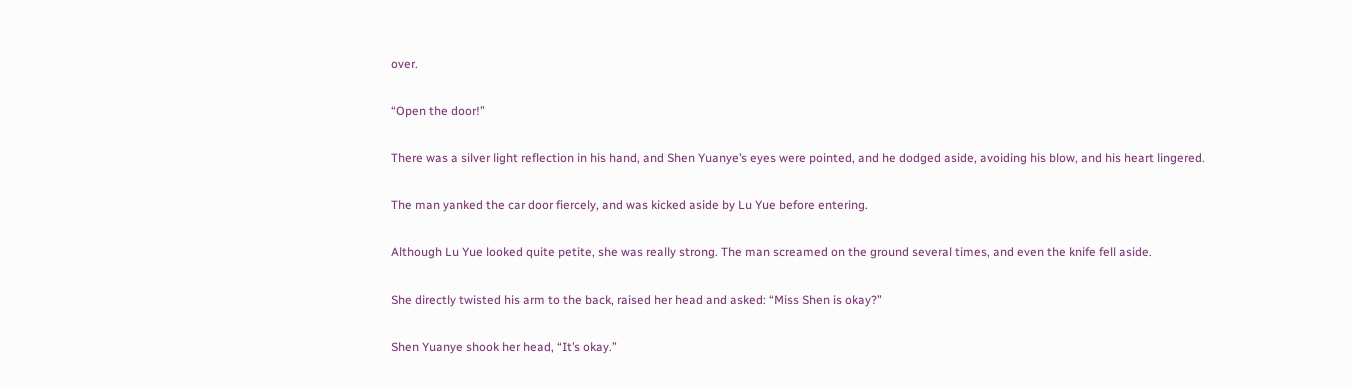over.

“Open the door!”

There was a silver light reflection in his hand, and Shen Yuanye’s eyes were pointed, and he dodged aside, avoiding his blow, and his heart lingered.

The man yanked the car door fiercely, and was kicked aside by Lu Yue before entering.

Although Lu Yue looked quite petite, she was really strong. The man screamed on the ground several times, and even the knife fell aside.

She directly twisted his arm to the back, raised her head and asked: “Miss Shen is okay?”

Shen Yuanye shook her head, “It’s okay.”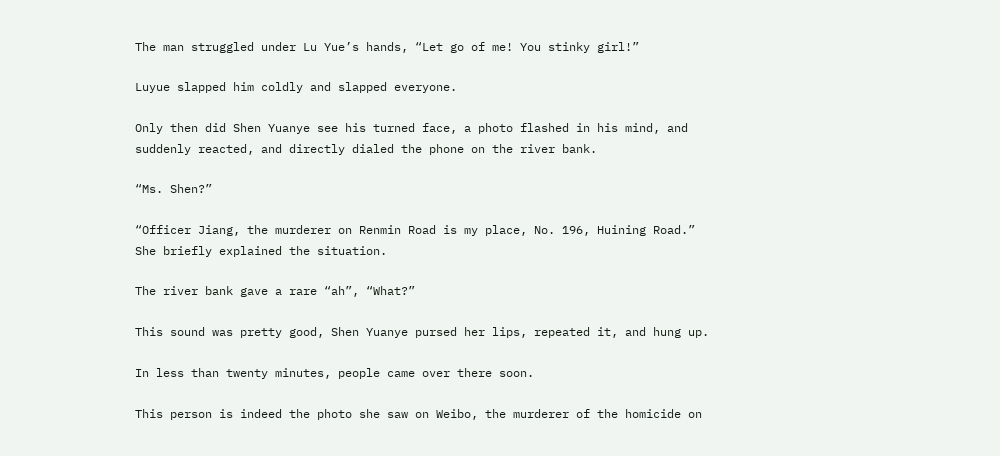The man struggled under Lu Yue’s hands, “Let go of me! You stinky girl!”

Luyue slapped him coldly and slapped everyone.

Only then did Shen Yuanye see his turned face, a photo flashed in his mind, and suddenly reacted, and directly dialed the phone on the river bank.

“Ms. Shen?”

“Officer Jiang, the murderer on Renmin Road is my place, No. 196, Huining Road.” She briefly explained the situation.

The river bank gave a rare “ah”, “What?”

This sound was pretty good, Shen Yuanye pursed her lips, repeated it, and hung up.

In less than twenty minutes, people came over there soon.

This person is indeed the photo she saw on Weibo, the murderer of the homicide on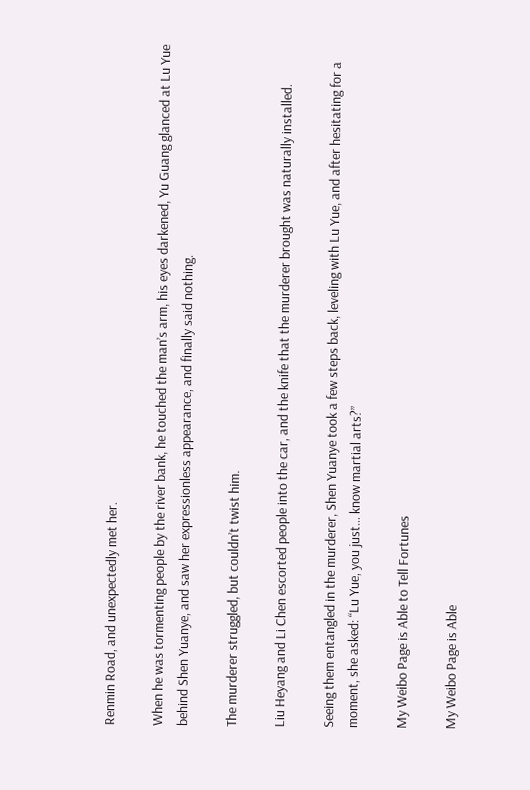Renmin Road, and unexpectedly met her.

When he was tormenting people by the river bank, he touched the man’s arm, his eyes darkened, Yu Guang glanced at Lu Yue behind Shen Yuanye, and saw her expressionless appearance, and finally said nothing.

The murderer struggled, but couldn’t twist him.

Liu Heyang and Li Chen escorted people into the car, and the knife that the murderer brought was naturally installed.

Seeing them entangled in the murderer, Shen Yuanye took a few steps back, leveling with Lu Yue, and after hesitating for a moment, she asked: “Lu Yue, you just… know martial arts?”

My Weibo Page is Able to Tell Fortunes

My Weibo Page is Able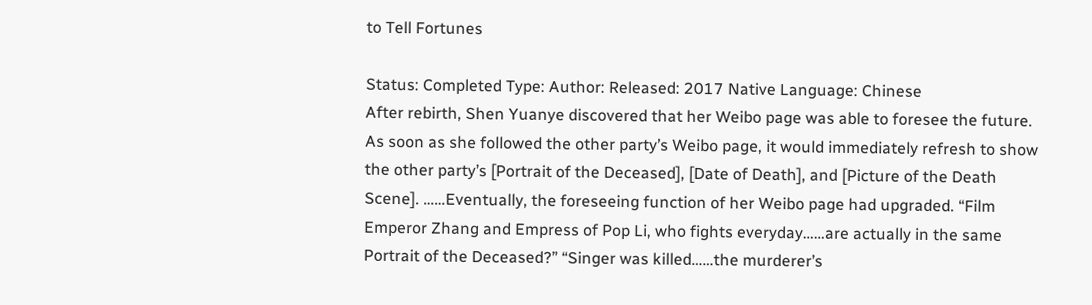to Tell Fortunes

Status: Completed Type: Author: Released: 2017 Native Language: Chinese
After rebirth, Shen Yuanye discovered that her Weibo page was able to foresee the future. As soon as she followed the other party’s Weibo page, it would immediately refresh to show the other party’s [Portrait of the Deceased], [Date of Death], and [Picture of the Death Scene]. ……Eventually, the foreseeing function of her Weibo page had upgraded. “Film Emperor Zhang and Empress of Pop Li, who fights everyday……are actually in the same Portrait of the Deceased?” “Singer was killed……the murderer’s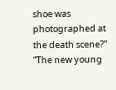shoe was photographed at the death scene?” “The new young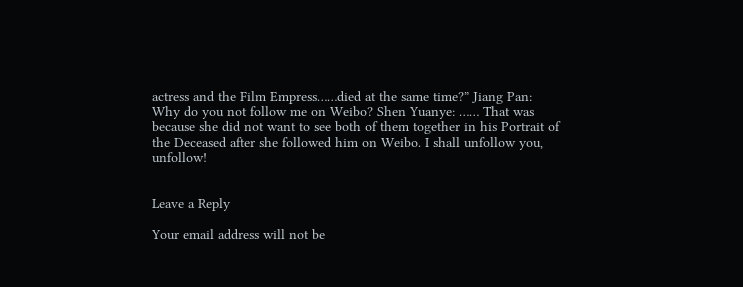actress and the Film Empress……died at the same time?” Jiang Pan: Why do you not follow me on Weibo? Shen Yuanye: …… That was because she did not want to see both of them together in his Portrait of the Deceased after she followed him on Weibo. I shall unfollow you, unfollow!


Leave a Reply

Your email address will not be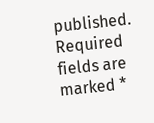published. Required fields are marked *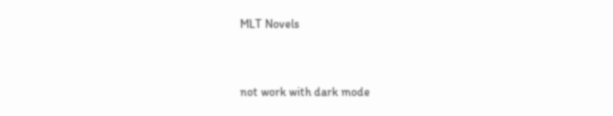MLT Novels


not work with dark mode